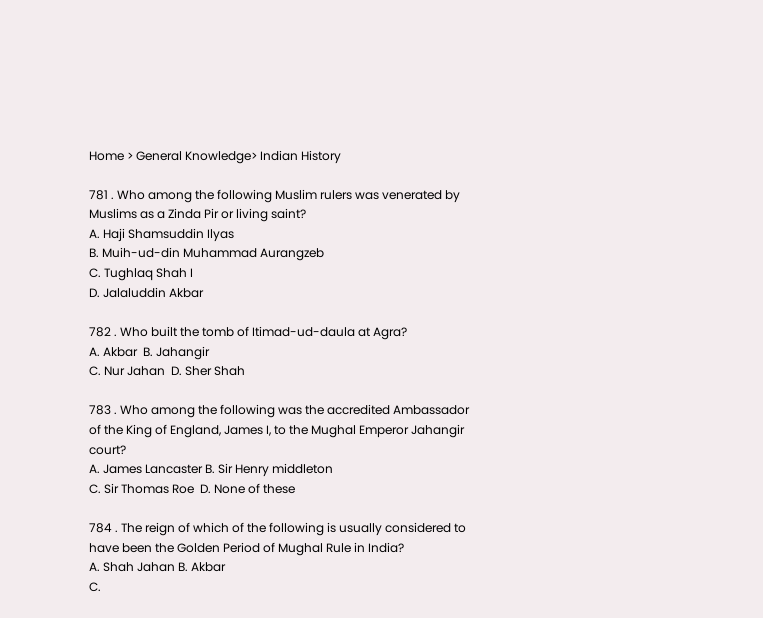Home > General Knowledge> Indian History

781 . Who among the following Muslim rulers was venerated by Muslims as a Zinda Pir or living saint?
A. Haji Shamsuddin Ilyas
B. Muih-ud-din Muhammad Aurangzeb
C. Tughlaq Shah I
D. Jalaluddin Akbar

782 . Who built the tomb of Itimad-ud-daula at Agra?
A. Akbar  B. Jahangir
C. Nur Jahan  D. Sher Shah

783 . Who among the following was the accredited Ambassador of the King of England, James I, to the Mughal Emperor Jahangir court?
A. James Lancaster B. Sir Henry middleton
C. Sir Thomas Roe  D. None of these

784 . The reign of which of the following is usually considered to have been the Golden Period of Mughal Rule in India?
A. Shah Jahan B. Akbar
C.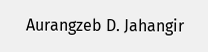Aurangzeb D. Jahangir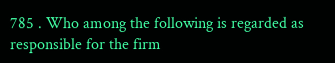785 . Who among the following is regarded as responsible for the firm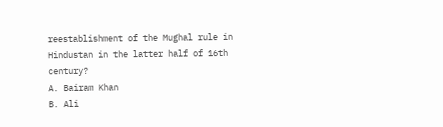reestablishment of the Mughal rule in Hindustan in the latter half of 16th century?
A. Bairam Khan
B. Ali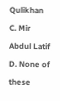Qulikhan
C. Mir Abdul Latif
D. None of these